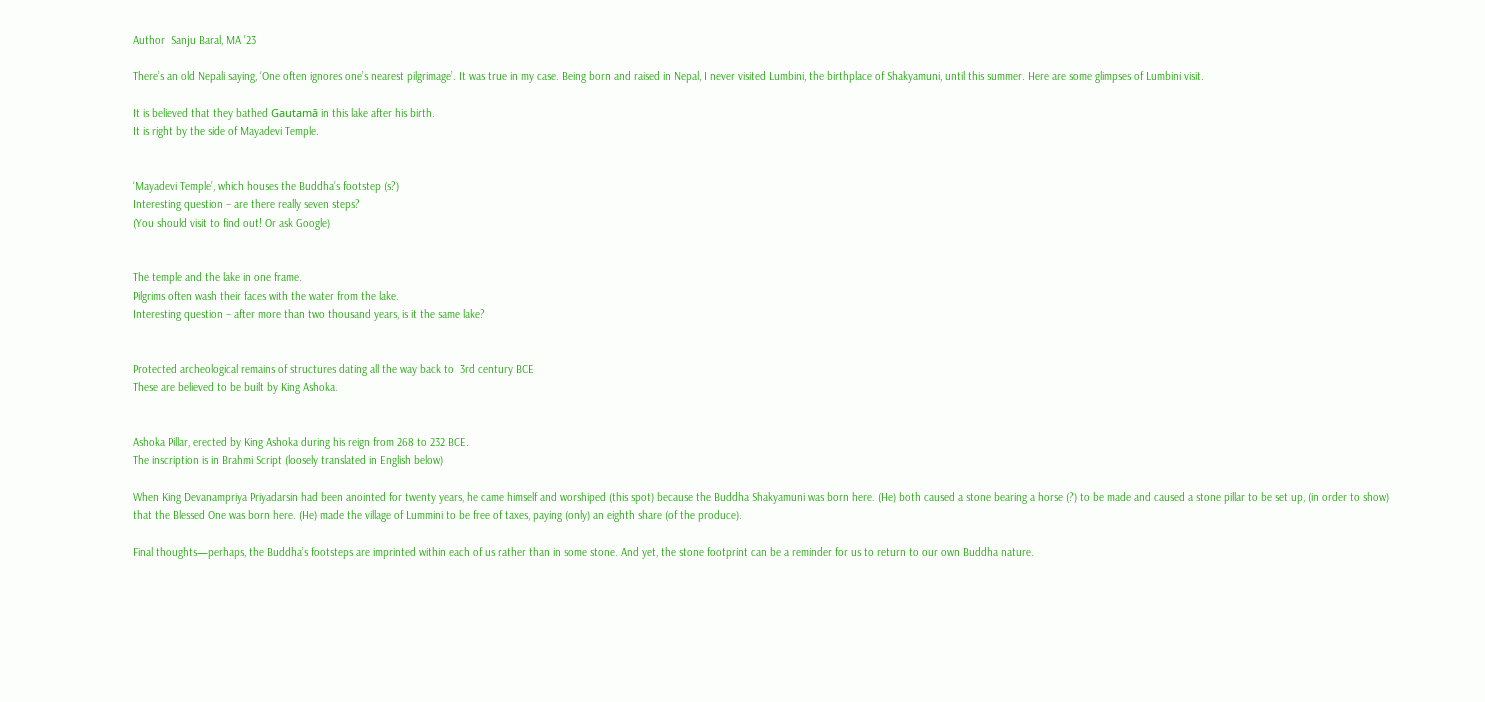Author  Sanju Baral, MA '23

There’s an old Nepali saying, ‘One often ignores one’s nearest pilgrimage’. It was true in my case. Being born and raised in Nepal, I never visited Lumbini, the birthplace of Shakyamuni, until this summer. Here are some glimpses of Lumbini visit.

It is believed that they bathed Gautamā in this lake after his birth.
It is right by the side of Mayadevi Temple.


‘Mayadevi Temple’, which houses the Buddha’s footstep (s?)
Interesting question – are there really seven steps?
(You should visit to find out! Or ask Google)


The temple and the lake in one frame.
Pilgrims often wash their faces with the water from the lake.
Interesting question – after more than two thousand years, is it the same lake?


Protected archeological remains of structures dating all the way back to  3rd century BCE
These are believed to be built by King Ashoka.


Ashoka Pillar, erected by King Ashoka during his reign from 268 to 232 BCE.
The inscription is in Brahmi Script (loosely translated in English below)

When King Devanampriya Priyadarsin had been anointed for twenty years, he came himself and worshiped (this spot) because the Buddha Shakyamuni was born here. (He) both caused a stone bearing a horse (?) to be made and caused a stone pillar to be set up, (in order to show) that the Blessed One was born here. (He) made the village of Lummini to be free of taxes, paying (only) an eighth share (of the produce).

Final thoughts—perhaps, the Buddha’s footsteps are imprinted within each of us rather than in some stone. And yet, the stone footprint can be a reminder for us to return to our own Buddha nature.